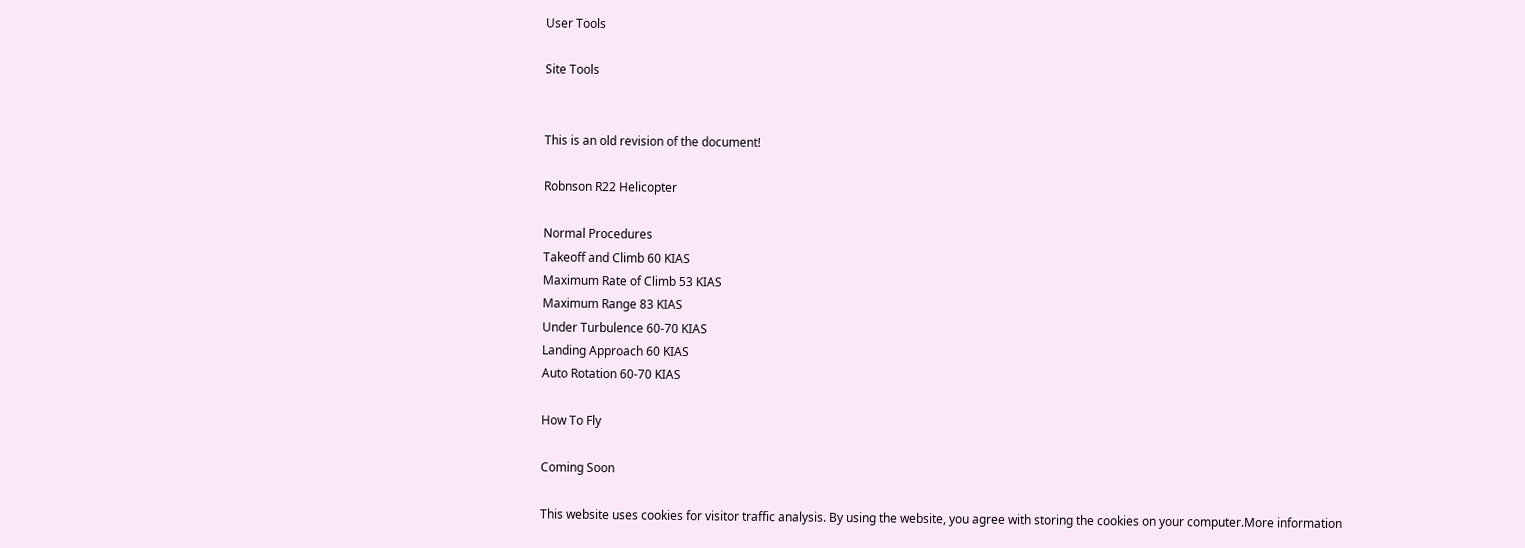User Tools

Site Tools


This is an old revision of the document!

Robnson R22 Helicopter

Normal Procedures
Takeoff and Climb 60 KIAS
Maximum Rate of Climb 53 KIAS
Maximum Range 83 KIAS
Under Turbulence 60-70 KIAS
Landing Approach 60 KIAS
Auto Rotation 60-70 KIAS

How To Fly

Coming Soon

This website uses cookies for visitor traffic analysis. By using the website, you agree with storing the cookies on your computer.More information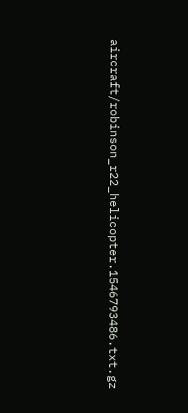aircraft/robinson_r22_helicopter.1546793486.txt.gz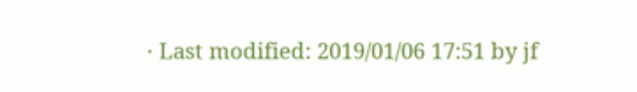· Last modified: 2019/01/06 17:51 by jf